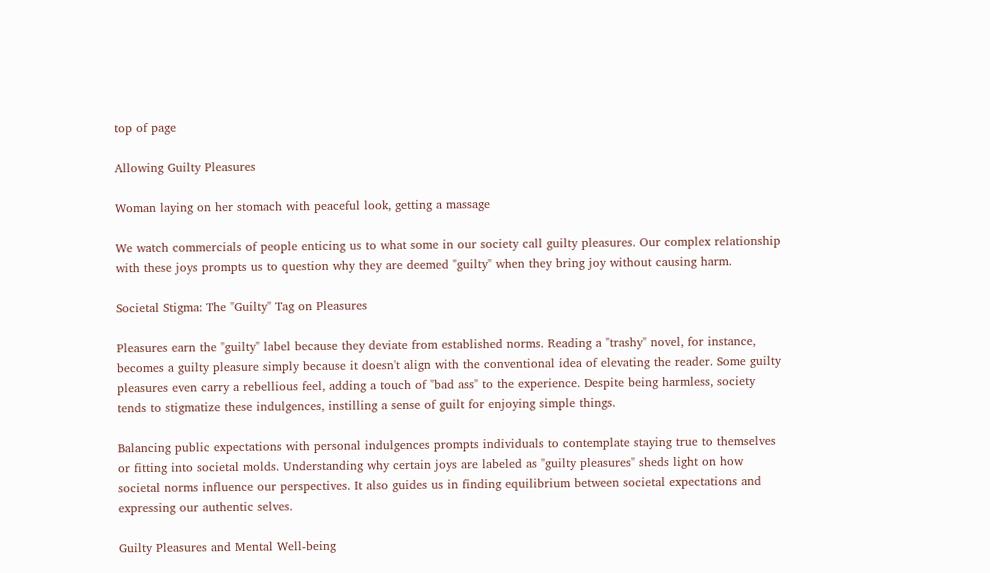top of page

Allowing Guilty Pleasures

Woman laying on her stomach with peaceful look, getting a massage

We watch commercials of people enticing us to what some in our society call guilty pleasures. Our complex relationship with these joys prompts us to question why they are deemed "guilty" when they bring joy without causing harm.

Societal Stigma: The "Guilty" Tag on Pleasures

Pleasures earn the "guilty" label because they deviate from established norms. Reading a "trashy" novel, for instance, becomes a guilty pleasure simply because it doesn't align with the conventional idea of elevating the reader. Some guilty pleasures even carry a rebellious feel, adding a touch of "bad ass" to the experience. Despite being harmless, society tends to stigmatize these indulgences, instilling a sense of guilt for enjoying simple things.

Balancing public expectations with personal indulgences prompts individuals to contemplate staying true to themselves or fitting into societal molds. Understanding why certain joys are labeled as "guilty pleasures" sheds light on how societal norms influence our perspectives. It also guides us in finding equilibrium between societal expectations and expressing our authentic selves.

Guilty Pleasures and Mental Well-being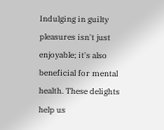Indulging in guilty pleasures isn't just enjoyable; it's also beneficial for mental health. These delights help us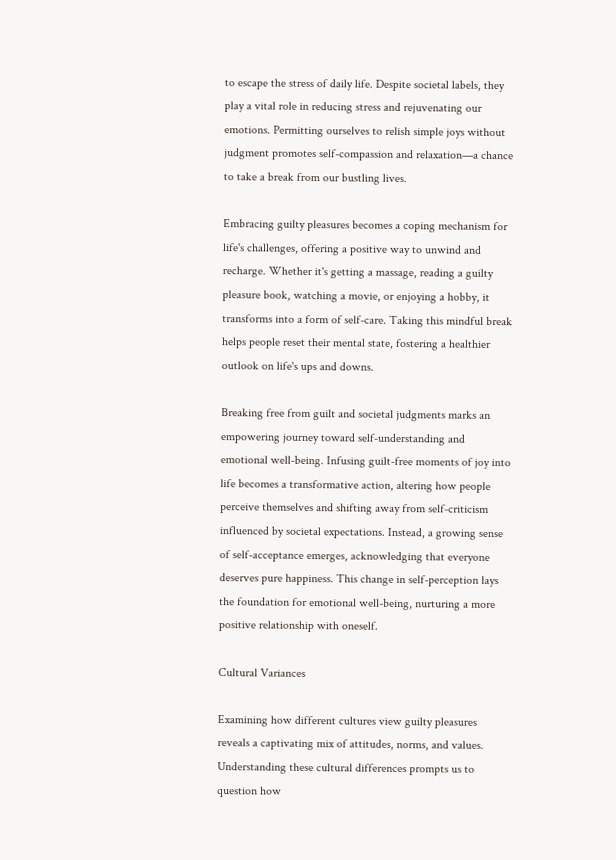to escape the stress of daily life. Despite societal labels, they play a vital role in reducing stress and rejuvenating our emotions. Permitting ourselves to relish simple joys without judgment promotes self-compassion and relaxation—a chance to take a break from our bustling lives.

Embracing guilty pleasures becomes a coping mechanism for life's challenges, offering a positive way to unwind and recharge. Whether it's getting a massage, reading a guilty pleasure book, watching a movie, or enjoying a hobby, it transforms into a form of self-care. Taking this mindful break helps people reset their mental state, fostering a healthier outlook on life's ups and downs.

Breaking free from guilt and societal judgments marks an empowering journey toward self-understanding and emotional well-being. Infusing guilt-free moments of joy into life becomes a transformative action, altering how people perceive themselves and shifting away from self-criticism influenced by societal expectations. Instead, a growing sense of self-acceptance emerges, acknowledging that everyone deserves pure happiness. This change in self-perception lays the foundation for emotional well-being, nurturing a more positive relationship with oneself.

Cultural Variances

Examining how different cultures view guilty pleasures reveals a captivating mix of attitudes, norms, and values. Understanding these cultural differences prompts us to question how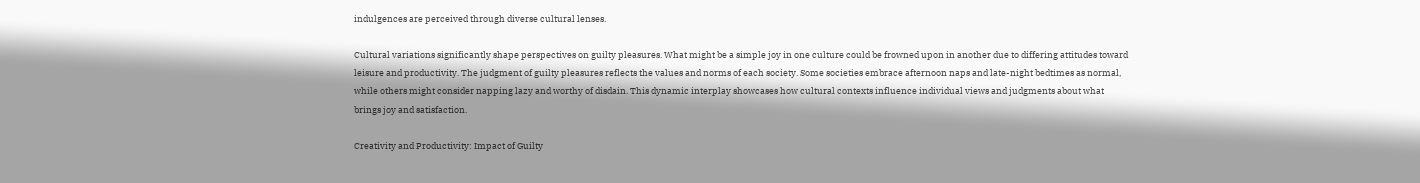indulgences are perceived through diverse cultural lenses.

Cultural variations significantly shape perspectives on guilty pleasures. What might be a simple joy in one culture could be frowned upon in another due to differing attitudes toward leisure and productivity. The judgment of guilty pleasures reflects the values and norms of each society. Some societies embrace afternoon naps and late-night bedtimes as normal, while others might consider napping lazy and worthy of disdain. This dynamic interplay showcases how cultural contexts influence individual views and judgments about what brings joy and satisfaction.

Creativity and Productivity: Impact of Guilty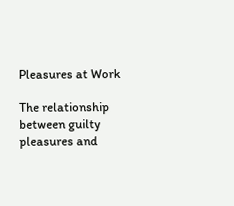Pleasures at Work

The relationship between guilty pleasures and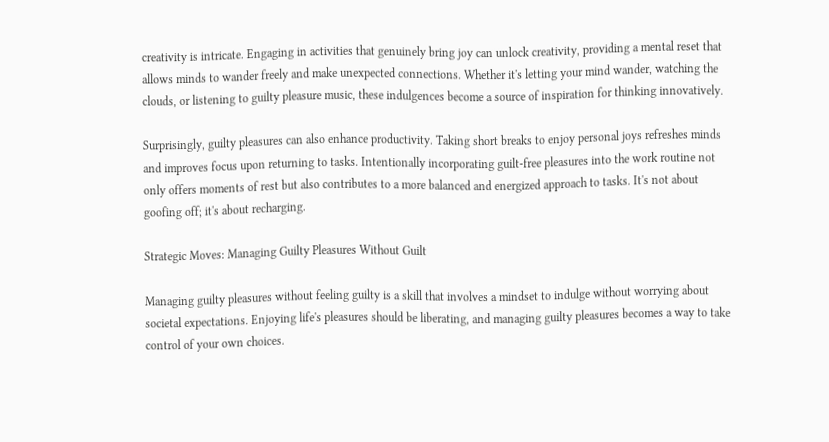creativity is intricate. Engaging in activities that genuinely bring joy can unlock creativity, providing a mental reset that allows minds to wander freely and make unexpected connections. Whether it's letting your mind wander, watching the clouds, or listening to guilty pleasure music, these indulgences become a source of inspiration for thinking innovatively.

Surprisingly, guilty pleasures can also enhance productivity. Taking short breaks to enjoy personal joys refreshes minds and improves focus upon returning to tasks. Intentionally incorporating guilt-free pleasures into the work routine not only offers moments of rest but also contributes to a more balanced and energized approach to tasks. It's not about goofing off; it's about recharging.

Strategic Moves: Managing Guilty Pleasures Without Guilt

Managing guilty pleasures without feeling guilty is a skill that involves a mindset to indulge without worrying about societal expectations. Enjoying life's pleasures should be liberating, and managing guilty pleasures becomes a way to take control of your own choices.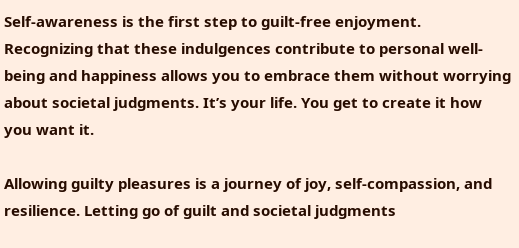Self-awareness is the first step to guilt-free enjoyment. Recognizing that these indulgences contribute to personal well-being and happiness allows you to embrace them without worrying about societal judgments. It’s your life. You get to create it how you want it.

Allowing guilty pleasures is a journey of joy, self-compassion, and resilience. Letting go of guilt and societal judgments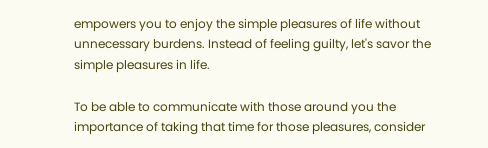empowers you to enjoy the simple pleasures of life without unnecessary burdens. Instead of feeling guilty, let's savor the simple pleasures in life.

To be able to communicate with those around you the importance of taking that time for those pleasures, consider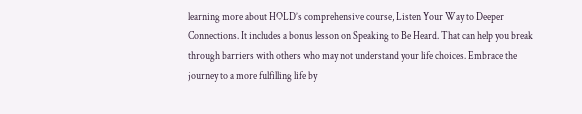learning more about HOLD’s comprehensive course, Listen Your Way to Deeper Connections. It includes a bonus lesson on Speaking to Be Heard. That can help you break through barriers with others who may not understand your life choices. Embrace the journey to a more fulfilling life by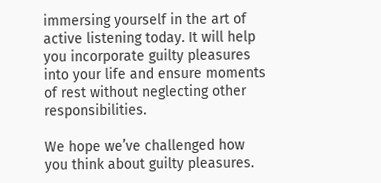immersing yourself in the art of active listening today. It will help you incorporate guilty pleasures into your life and ensure moments of rest without neglecting other responsibilities.

We hope we’ve challenged how you think about guilty pleasures.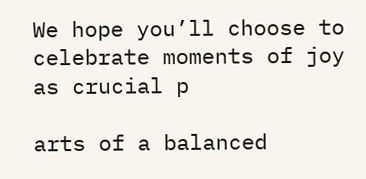We hope you’ll choose to celebrate moments of joy as crucial p

arts of a balanced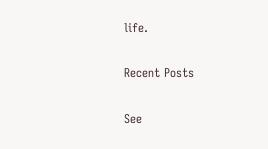life.

Recent Posts

See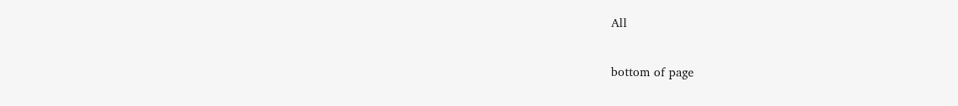All


bottom of page